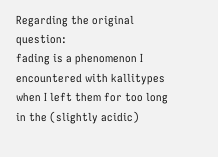Regarding the original question:
fading is a phenomenon I encountered with kallitypes when I left them for too long in the (slightly acidic)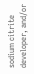sodium citrite developer, and/or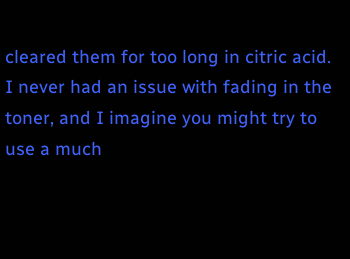cleared them for too long in citric acid.
I never had an issue with fading in the toner, and I imagine you might try to use a much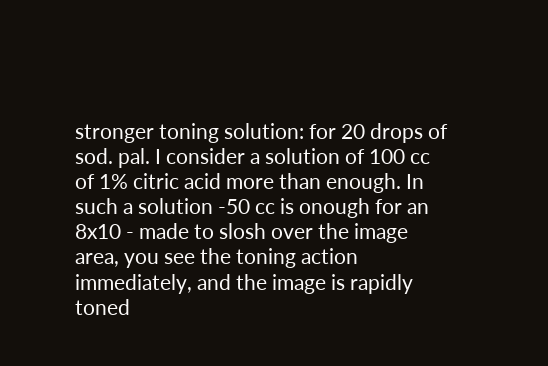stronger toning solution: for 20 drops of sod. pal. I consider a solution of 100 cc of 1% citric acid more than enough. In such a solution -50 cc is onough for an 8x10 - made to slosh over the image area, you see the toning action immediately, and the image is rapidly toned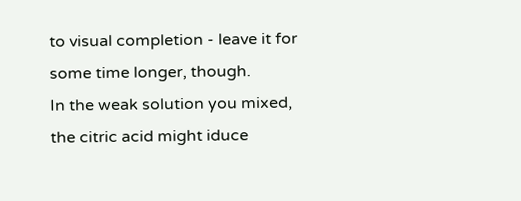to visual completion - leave it for some time longer, though.
In the weak solution you mixed, the citric acid might iduce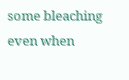some bleaching even when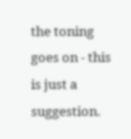the toning goes on - this is just a suggestion.